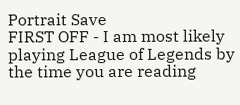Portrait Save
FIRST OFF - I am most likely playing League of Legends by the time you are reading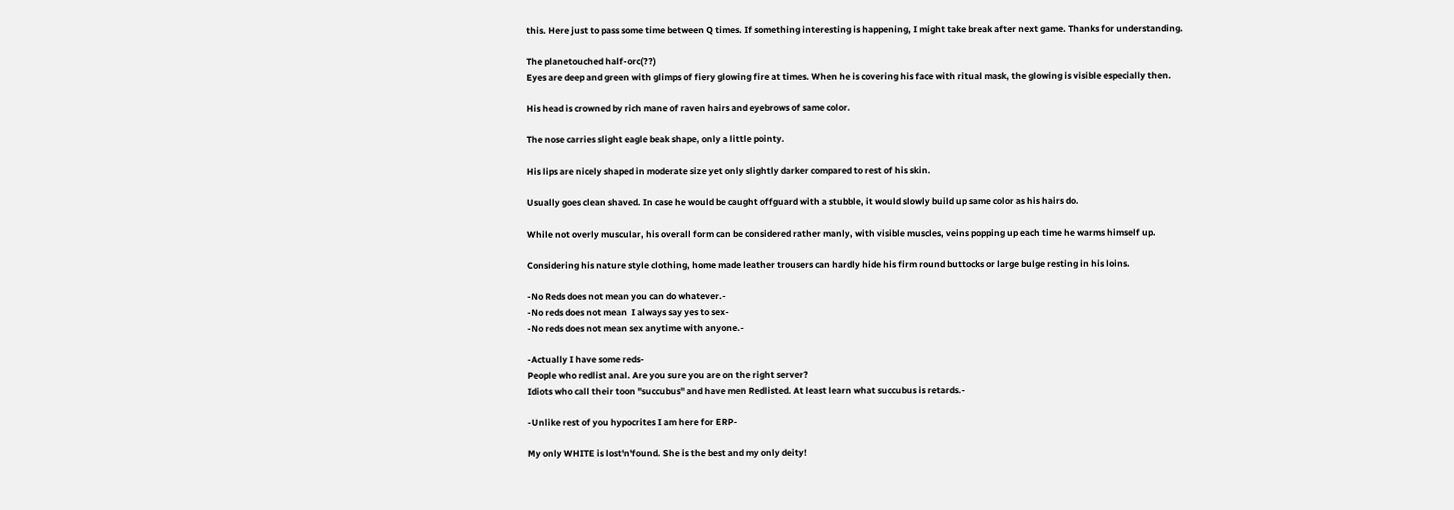this. Here just to pass some time between Q times. If something interesting is happening, I might take break after next game. Thanks for understanding.

The planetouched half-orc(??)
Eyes are deep and green with glimps of fiery glowing fire at times. When he is covering his face with ritual mask, the glowing is visible especially then.

His head is crowned by rich mane of raven hairs and eyebrows of same color.

The nose carries slight eagle beak shape, only a little pointy.

His lips are nicely shaped in moderate size yet only slightly darker compared to rest of his skin.

Usually goes clean shaved. In case he would be caught offguard with a stubble, it would slowly build up same color as his hairs do.

While not overly muscular, his overall form can be considered rather manly, with visible muscles, veins popping up each time he warms himself up.

Considering his nature style clothing, home made leather trousers can hardly hide his firm round buttocks or large bulge resting in his loins.

-No Reds does not mean you can do whatever.-
-No reds does not mean  I always say yes to sex-
-No reds does not mean sex anytime with anyone.-

-Actually I have some reds-
People who redlist anal. Are you sure you are on the right server?
Idiots who call their toon "succubus" and have men Redlisted. At least learn what succubus is retards.-

-Unlike rest of you hypocrites I am here for ERP-

My only WHITE is lost'n'found. She is the best and my only deity!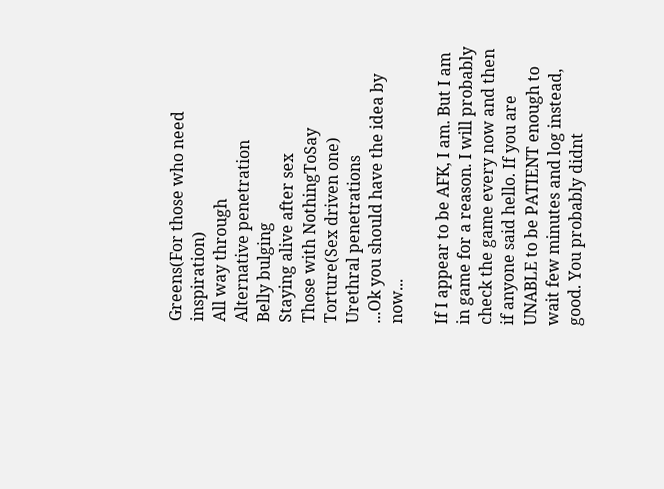Greens(For those who need inspiration)
All way through
Alternative penetration
Belly bulging
Staying alive after sex
Those with NothingToSay
Torture(Sex driven one)
Urethral penetrations
...Ok you should have the idea by now...

If I appear to be AFK, I am. But I am in game for a reason. I will probably check the game every now and then if anyone said hello. If you are UNABLE to be PATIENT enough to wait few minutes and log instead, good. You probably didnt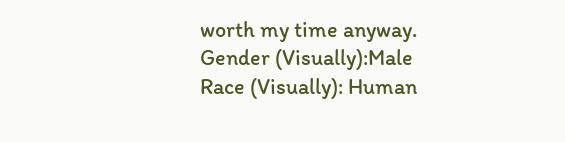worth my time anyway.
Gender (Visually):Male
Race (Visually): Human